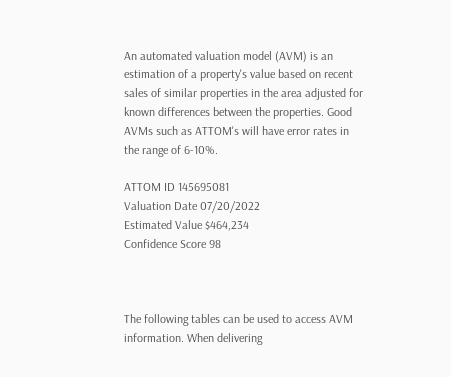An automated valuation model (AVM) is an estimation of a property's value based on recent sales of similar properties in the area adjusted for known differences between the properties. Good AVMs such as ATTOM's will have error rates in the range of 6-10%.

ATTOM ID 145695081
Valuation Date 07/20/2022
Estimated Value $464,234
Confidence Score 98



The following tables can be used to access AVM information. When delivering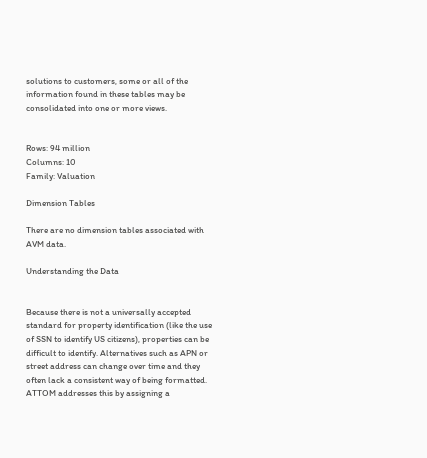solutions to customers, some or all of the information found in these tables may be consolidated into one or more views.


Rows: 94 million
Columns: 10
Family: Valuation

Dimension Tables

There are no dimension tables associated with AVM data.

Understanding the Data


Because there is not a universally accepted standard for property identification (like the use of SSN to identify US citizens), properties can be difficult to identify. Alternatives such as APN or street address can change over time and they often lack a consistent way of being formatted. ATTOM addresses this by assigning a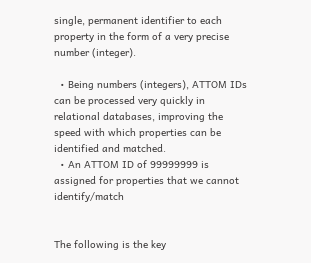single, permanent identifier to each property in the form of a very precise number (integer).

  • Being numbers (integers), ATTOM IDs can be processed very quickly in relational databases, improving the speed with which properties can be identified and matched.
  • An ATTOM ID of 99999999 is assigned for properties that we cannot identify/match


The following is the key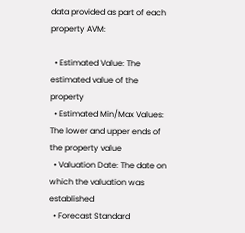data provided as part of each property AVM:

  • Estimated Value: The estimated value of the property
  • Estimated Min/Max Values: The lower and upper ends of the property value
  • Valuation Date: The date on which the valuation was established
  • Forecast Standard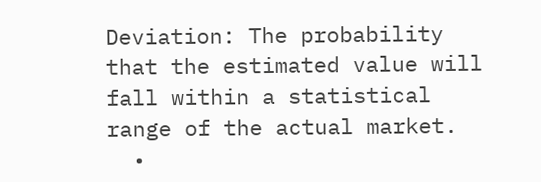Deviation: The probability that the estimated value will fall within a statistical range of the actual market.
  •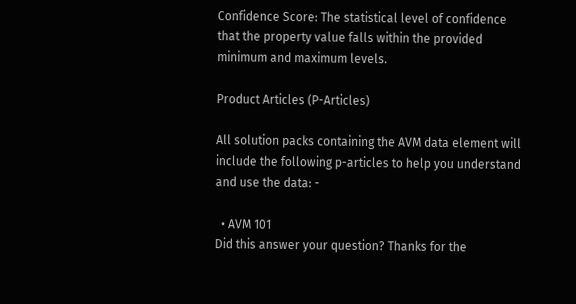Confidence Score: The statistical level of confidence that the property value falls within the provided minimum and maximum levels.

Product Articles (P-Articles)

All solution packs containing the AVM data element will include the following p-articles to help you understand and use the data: -

  • AVM 101
Did this answer your question? Thanks for the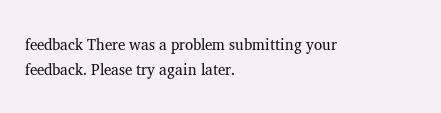feedback There was a problem submitting your feedback. Please try again later.